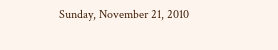Sunday, November 21, 2010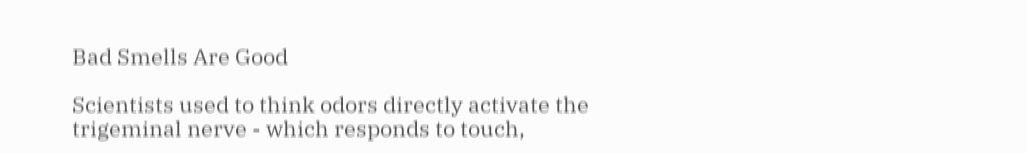Bad Smells Are Good

Scientists used to think odors directly activate the trigeminal nerve - which responds to touch,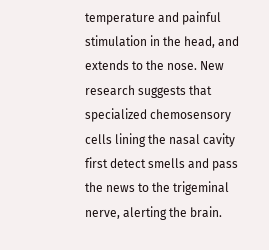temperature and painful stimulation in the head, and extends to the nose. New research suggests that specialized chemosensory cells lining the nasal cavity first detect smells and pass the news to the trigeminal nerve, alerting the brain.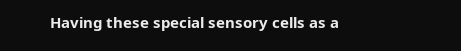Having these special sensory cells as a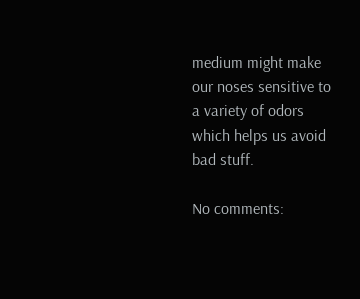medium might make our noses sensitive to a variety of odors which helps us avoid bad stuff.

No comments: